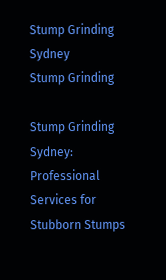Stump Grinding Sydney
Stump Grinding

Stump Grinding Sydney: Professional Services for Stubborn Stumps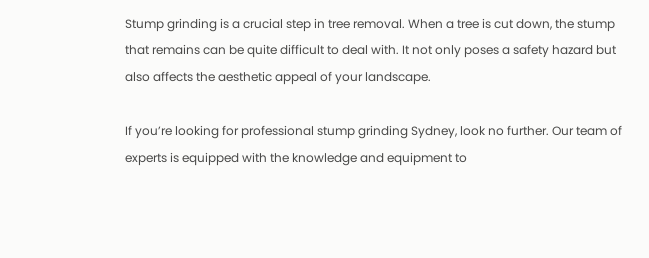Stump grinding is a crucial step in tree removal. When a tree is cut down, the stump that remains can be quite difficult to deal with. It not only poses a safety hazard but also affects the aesthetic appeal of your landscape.

If you’re looking for professional stump grinding Sydney, look no further. Our team of experts is equipped with the knowledge and equipment to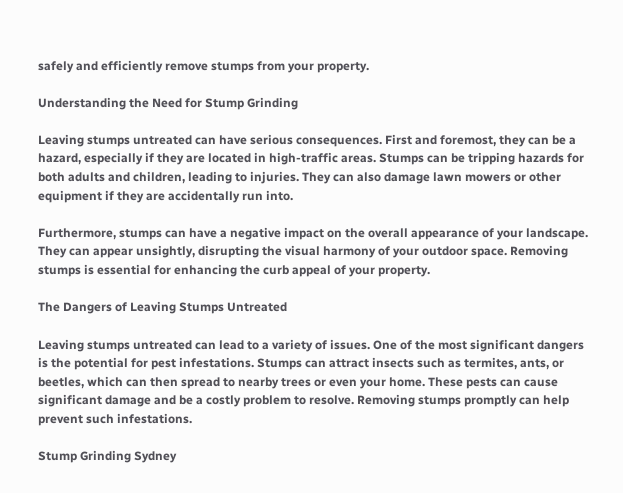safely and efficiently remove stumps from your property.

Understanding the Need for Stump Grinding

Leaving stumps untreated can have serious consequences. First and foremost, they can be a hazard, especially if they are located in high-traffic areas. Stumps can be tripping hazards for both adults and children, leading to injuries. They can also damage lawn mowers or other equipment if they are accidentally run into.

Furthermore, stumps can have a negative impact on the overall appearance of your landscape. They can appear unsightly, disrupting the visual harmony of your outdoor space. Removing stumps is essential for enhancing the curb appeal of your property.

The Dangers of Leaving Stumps Untreated

Leaving stumps untreated can lead to a variety of issues. One of the most significant dangers is the potential for pest infestations. Stumps can attract insects such as termites, ants, or beetles, which can then spread to nearby trees or even your home. These pests can cause significant damage and be a costly problem to resolve. Removing stumps promptly can help prevent such infestations.

Stump Grinding Sydney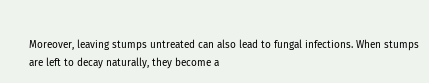Moreover, leaving stumps untreated can also lead to fungal infections. When stumps are left to decay naturally, they become a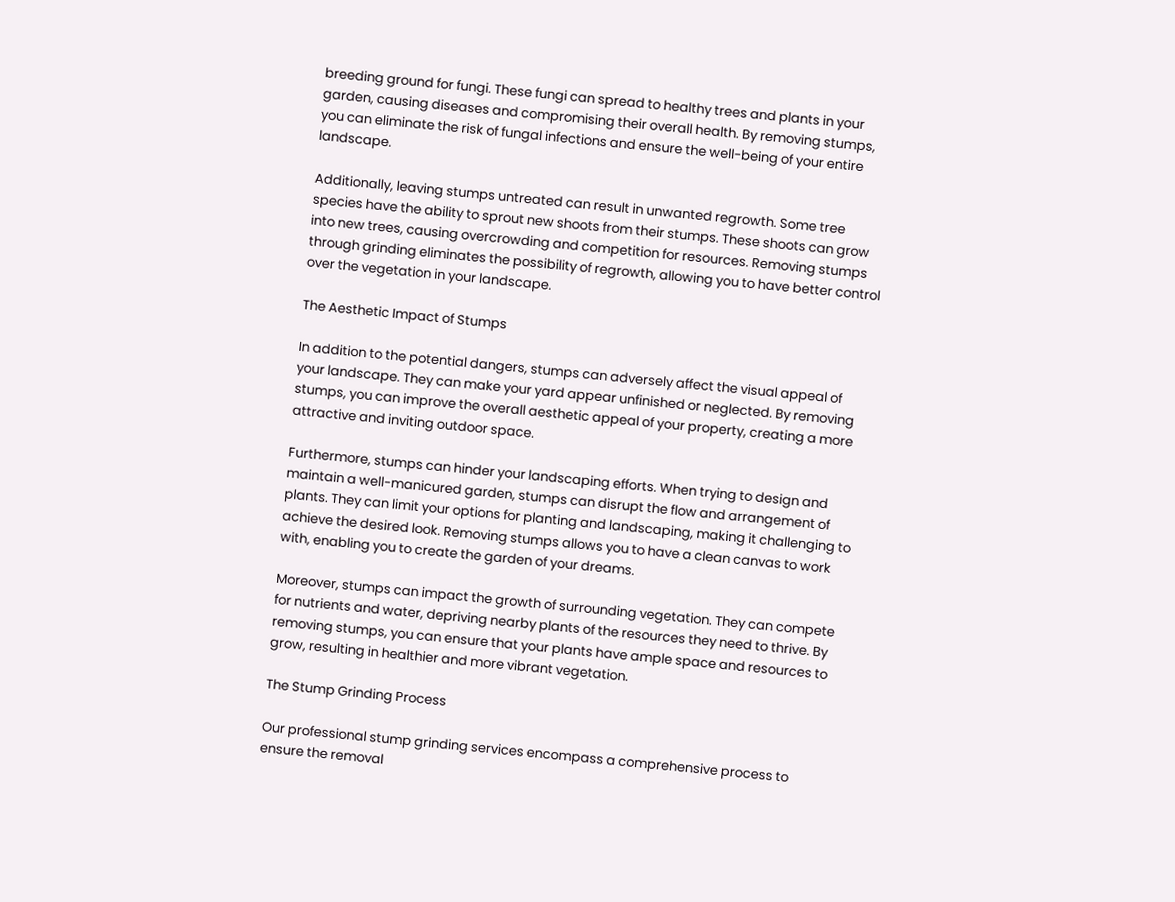breeding ground for fungi. These fungi can spread to healthy trees and plants in your garden, causing diseases and compromising their overall health. By removing stumps, you can eliminate the risk of fungal infections and ensure the well-being of your entire landscape.

Additionally, leaving stumps untreated can result in unwanted regrowth. Some tree species have the ability to sprout new shoots from their stumps. These shoots can grow into new trees, causing overcrowding and competition for resources. Removing stumps through grinding eliminates the possibility of regrowth, allowing you to have better control over the vegetation in your landscape.

The Aesthetic Impact of Stumps

In addition to the potential dangers, stumps can adversely affect the visual appeal of your landscape. They can make your yard appear unfinished or neglected. By removing stumps, you can improve the overall aesthetic appeal of your property, creating a more attractive and inviting outdoor space.

Furthermore, stumps can hinder your landscaping efforts. When trying to design and maintain a well-manicured garden, stumps can disrupt the flow and arrangement of plants. They can limit your options for planting and landscaping, making it challenging to achieve the desired look. Removing stumps allows you to have a clean canvas to work with, enabling you to create the garden of your dreams.

Moreover, stumps can impact the growth of surrounding vegetation. They can compete for nutrients and water, depriving nearby plants of the resources they need to thrive. By removing stumps, you can ensure that your plants have ample space and resources to grow, resulting in healthier and more vibrant vegetation.

The Stump Grinding Process

Our professional stump grinding services encompass a comprehensive process to ensure the removal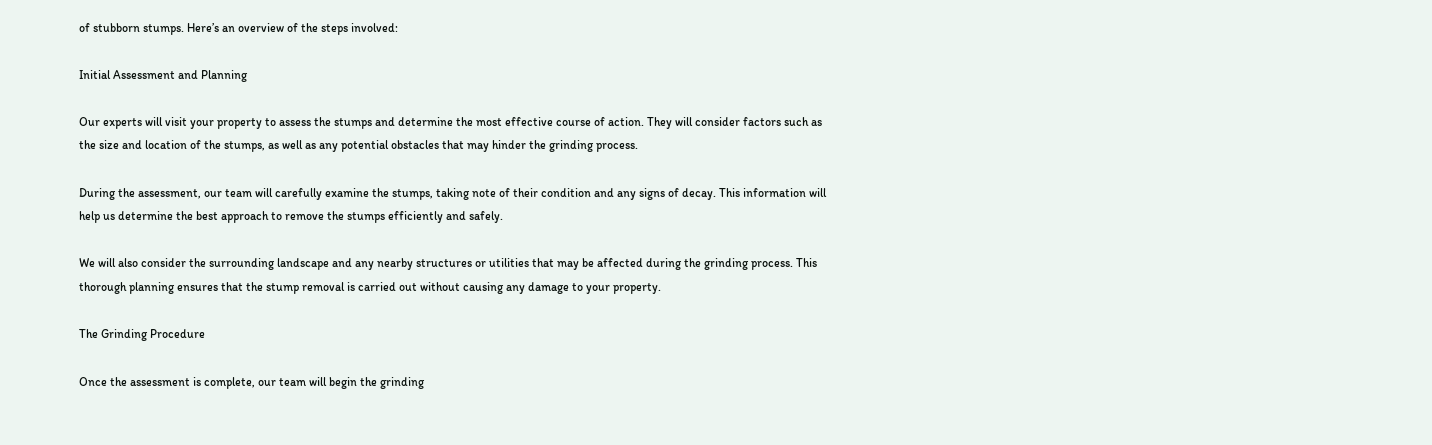of stubborn stumps. Here’s an overview of the steps involved:

Initial Assessment and Planning

Our experts will visit your property to assess the stumps and determine the most effective course of action. They will consider factors such as the size and location of the stumps, as well as any potential obstacles that may hinder the grinding process.

During the assessment, our team will carefully examine the stumps, taking note of their condition and any signs of decay. This information will help us determine the best approach to remove the stumps efficiently and safely.

We will also consider the surrounding landscape and any nearby structures or utilities that may be affected during the grinding process. This thorough planning ensures that the stump removal is carried out without causing any damage to your property.

The Grinding Procedure

Once the assessment is complete, our team will begin the grinding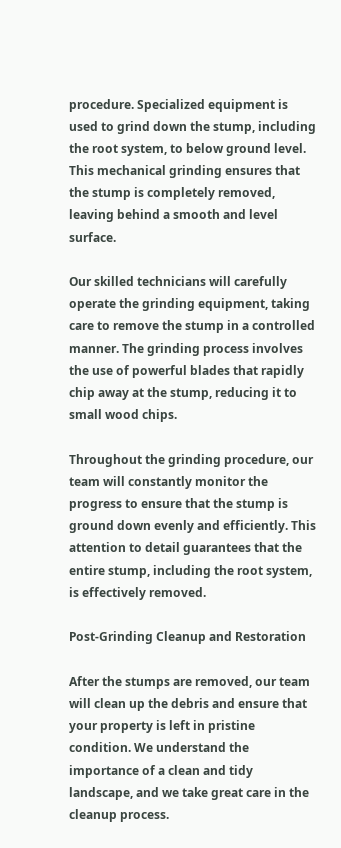procedure. Specialized equipment is used to grind down the stump, including the root system, to below ground level. This mechanical grinding ensures that the stump is completely removed, leaving behind a smooth and level surface.

Our skilled technicians will carefully operate the grinding equipment, taking care to remove the stump in a controlled manner. The grinding process involves the use of powerful blades that rapidly chip away at the stump, reducing it to small wood chips.

Throughout the grinding procedure, our team will constantly monitor the progress to ensure that the stump is ground down evenly and efficiently. This attention to detail guarantees that the entire stump, including the root system, is effectively removed.

Post-Grinding Cleanup and Restoration

After the stumps are removed, our team will clean up the debris and ensure that your property is left in pristine condition. We understand the importance of a clean and tidy landscape, and we take great care in the cleanup process.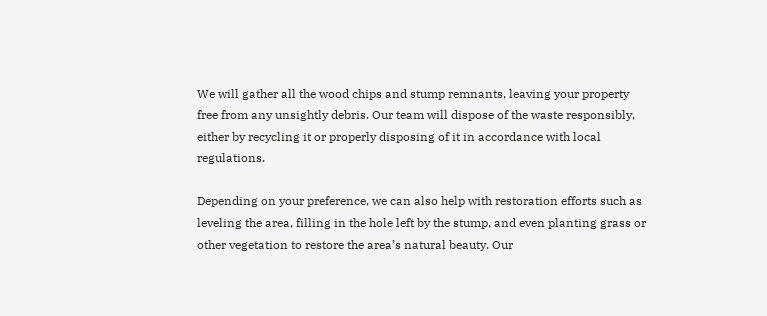We will gather all the wood chips and stump remnants, leaving your property free from any unsightly debris. Our team will dispose of the waste responsibly, either by recycling it or properly disposing of it in accordance with local regulations.

Depending on your preference, we can also help with restoration efforts such as leveling the area, filling in the hole left by the stump, and even planting grass or other vegetation to restore the area’s natural beauty. Our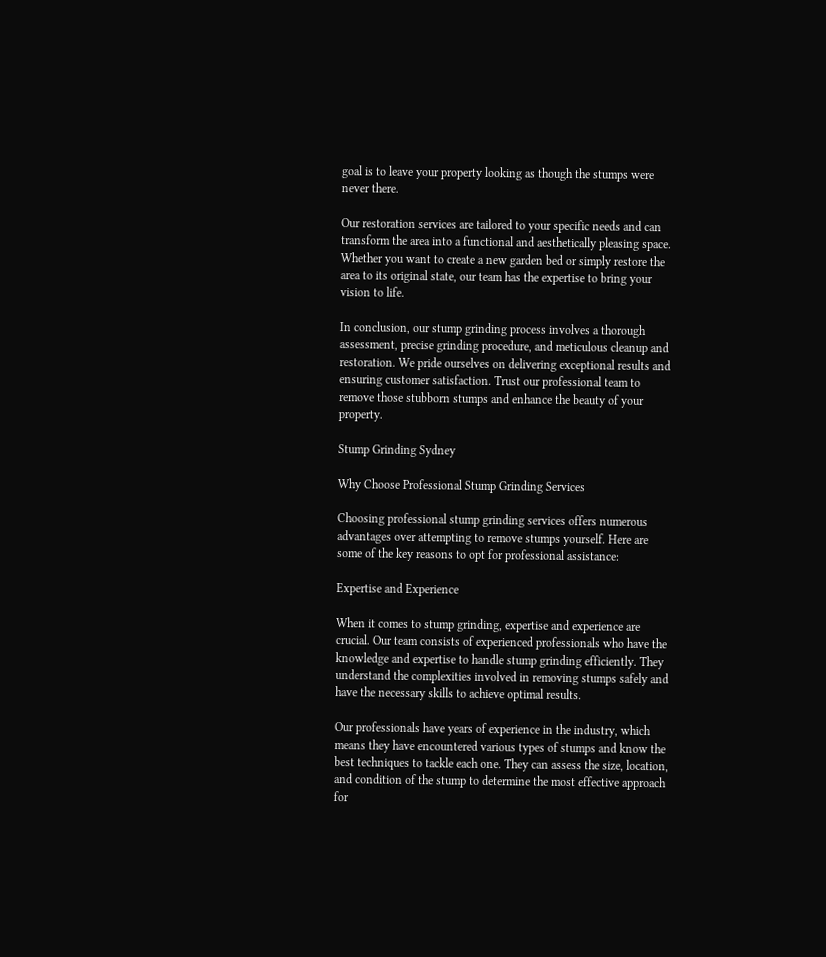goal is to leave your property looking as though the stumps were never there.

Our restoration services are tailored to your specific needs and can transform the area into a functional and aesthetically pleasing space. Whether you want to create a new garden bed or simply restore the area to its original state, our team has the expertise to bring your vision to life.

In conclusion, our stump grinding process involves a thorough assessment, precise grinding procedure, and meticulous cleanup and restoration. We pride ourselves on delivering exceptional results and ensuring customer satisfaction. Trust our professional team to remove those stubborn stumps and enhance the beauty of your property.

Stump Grinding Sydney

Why Choose Professional Stump Grinding Services

Choosing professional stump grinding services offers numerous advantages over attempting to remove stumps yourself. Here are some of the key reasons to opt for professional assistance:

Expertise and Experience

When it comes to stump grinding, expertise and experience are crucial. Our team consists of experienced professionals who have the knowledge and expertise to handle stump grinding efficiently. They understand the complexities involved in removing stumps safely and have the necessary skills to achieve optimal results.

Our professionals have years of experience in the industry, which means they have encountered various types of stumps and know the best techniques to tackle each one. They can assess the size, location, and condition of the stump to determine the most effective approach for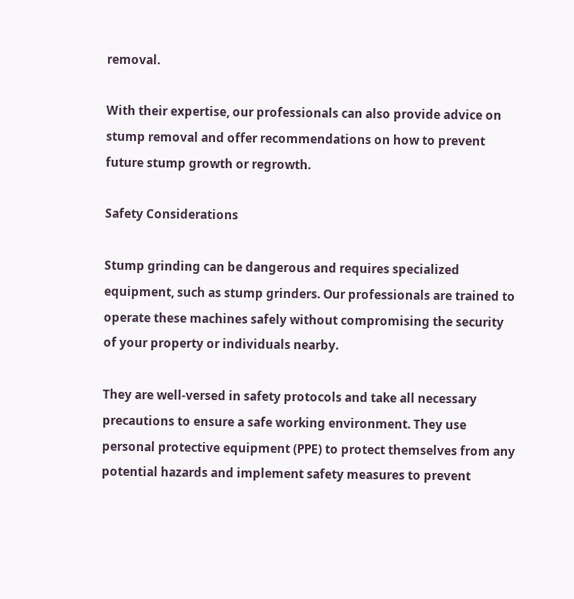removal.

With their expertise, our professionals can also provide advice on stump removal and offer recommendations on how to prevent future stump growth or regrowth.

Safety Considerations

Stump grinding can be dangerous and requires specialized equipment, such as stump grinders. Our professionals are trained to operate these machines safely without compromising the security of your property or individuals nearby.

They are well-versed in safety protocols and take all necessary precautions to ensure a safe working environment. They use personal protective equipment (PPE) to protect themselves from any potential hazards and implement safety measures to prevent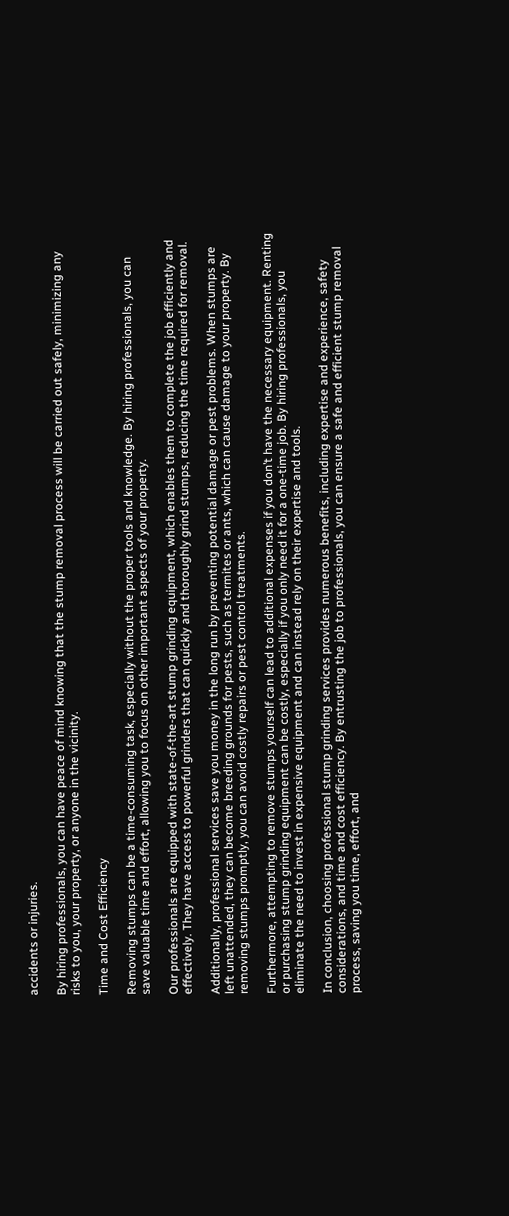accidents or injuries.

By hiring professionals, you can have peace of mind knowing that the stump removal process will be carried out safely, minimizing any risks to you, your property, or anyone in the vicinity.

Time and Cost Efficiency

Removing stumps can be a time-consuming task, especially without the proper tools and knowledge. By hiring professionals, you can save valuable time and effort, allowing you to focus on other important aspects of your property.

Our professionals are equipped with state-of-the-art stump grinding equipment, which enables them to complete the job efficiently and effectively. They have access to powerful grinders that can quickly and thoroughly grind stumps, reducing the time required for removal.

Additionally, professional services save you money in the long run by preventing potential damage or pest problems. When stumps are left unattended, they can become breeding grounds for pests, such as termites or ants, which can cause damage to your property. By removing stumps promptly, you can avoid costly repairs or pest control treatments.

Furthermore, attempting to remove stumps yourself can lead to additional expenses if you don’t have the necessary equipment. Renting or purchasing stump grinding equipment can be costly, especially if you only need it for a one-time job. By hiring professionals, you eliminate the need to invest in expensive equipment and can instead rely on their expertise and tools.

In conclusion, choosing professional stump grinding services provides numerous benefits, including expertise and experience, safety considerations, and time and cost efficiency. By entrusting the job to professionals, you can ensure a safe and efficient stump removal process, saving you time, effort, and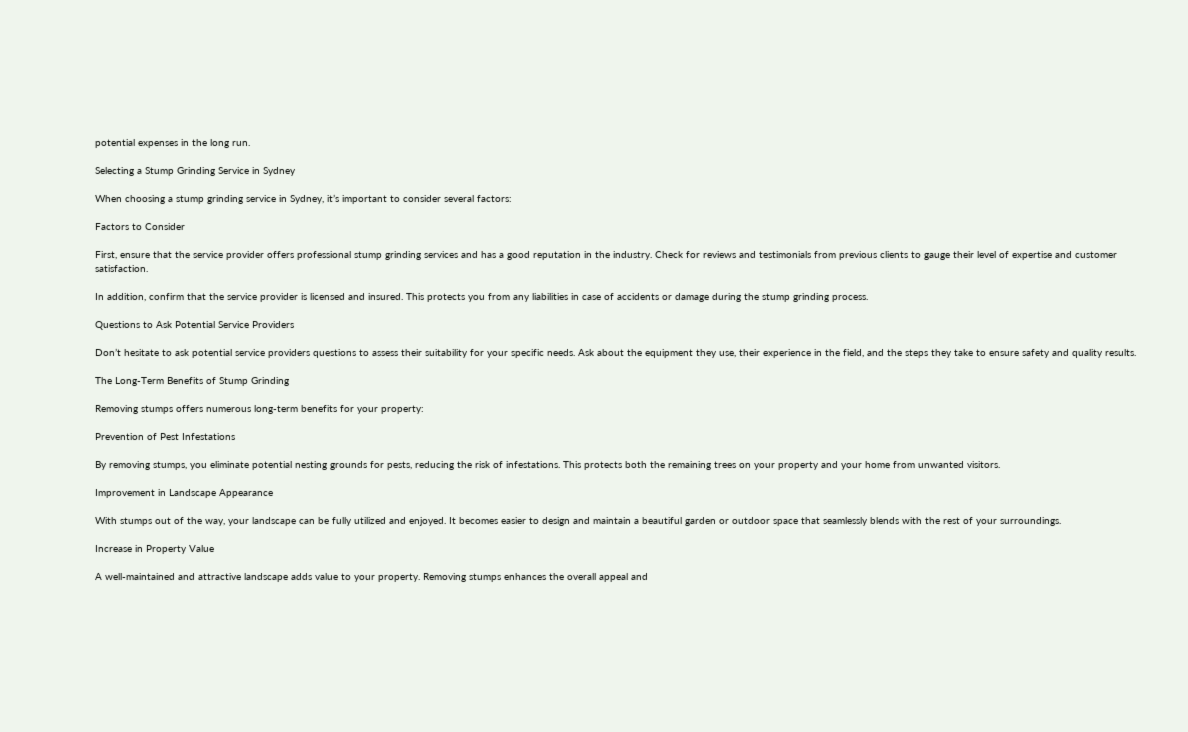potential expenses in the long run.

Selecting a Stump Grinding Service in Sydney

When choosing a stump grinding service in Sydney, it’s important to consider several factors:

Factors to Consider

First, ensure that the service provider offers professional stump grinding services and has a good reputation in the industry. Check for reviews and testimonials from previous clients to gauge their level of expertise and customer satisfaction.

In addition, confirm that the service provider is licensed and insured. This protects you from any liabilities in case of accidents or damage during the stump grinding process.

Questions to Ask Potential Service Providers

Don’t hesitate to ask potential service providers questions to assess their suitability for your specific needs. Ask about the equipment they use, their experience in the field, and the steps they take to ensure safety and quality results.

The Long-Term Benefits of Stump Grinding

Removing stumps offers numerous long-term benefits for your property:

Prevention of Pest Infestations

By removing stumps, you eliminate potential nesting grounds for pests, reducing the risk of infestations. This protects both the remaining trees on your property and your home from unwanted visitors.

Improvement in Landscape Appearance

With stumps out of the way, your landscape can be fully utilized and enjoyed. It becomes easier to design and maintain a beautiful garden or outdoor space that seamlessly blends with the rest of your surroundings.

Increase in Property Value

A well-maintained and attractive landscape adds value to your property. Removing stumps enhances the overall appeal and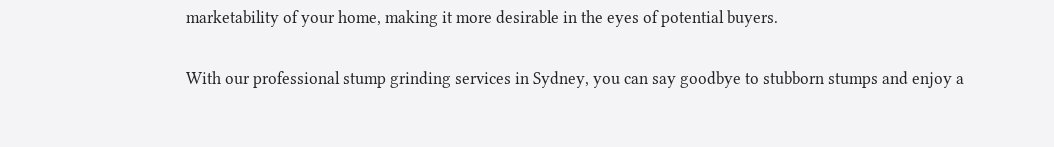marketability of your home, making it more desirable in the eyes of potential buyers.

With our professional stump grinding services in Sydney, you can say goodbye to stubborn stumps and enjoy a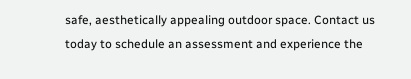safe, aesthetically appealing outdoor space. Contact us today to schedule an assessment and experience the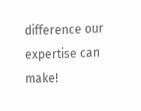difference our expertise can make!